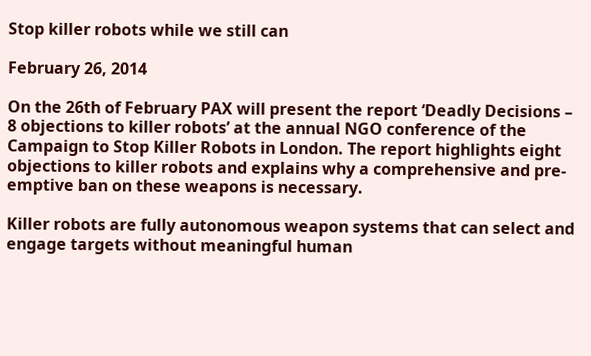Stop killer robots while we still can

February 26, 2014

On the 26th of February PAX will present the report ‘Deadly Decisions – 8 objections to killer robots’ at the annual NGO conference of the Campaign to Stop Killer Robots in London. The report highlights eight objections to killer robots and explains why a comprehensive and pre-emptive ban on these weapons is necessary.

Killer robots are fully autonomous weapon systems that can select and engage targets without meaningful human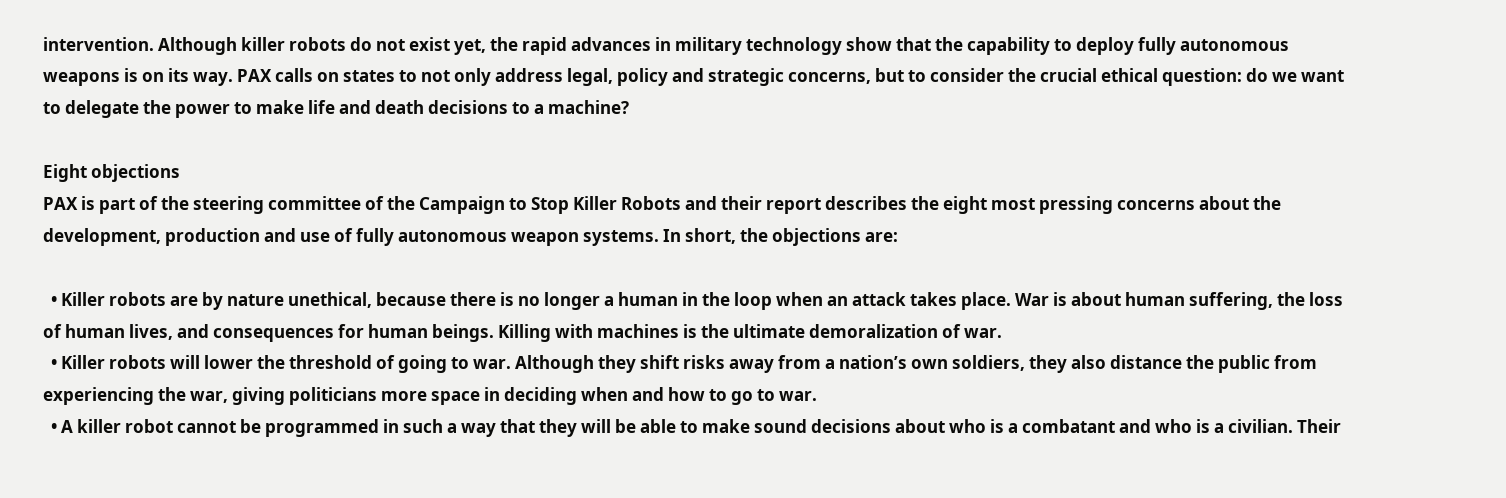intervention. Although killer robots do not exist yet, the rapid advances in military technology show that the capability to deploy fully autonomous weapons is on its way. PAX calls on states to not only address legal, policy and strategic concerns, but to consider the crucial ethical question: do we want to delegate the power to make life and death decisions to a machine?

Eight objections
PAX is part of the steering committee of the Campaign to Stop Killer Robots and their report describes the eight most pressing concerns about the development, production and use of fully autonomous weapon systems. In short, the objections are:

  • Killer robots are by nature unethical, because there is no longer a human in the loop when an attack takes place. War is about human suffering, the loss of human lives, and consequences for human beings. Killing with machines is the ultimate demoralization of war.
  • Killer robots will lower the threshold of going to war. Although they shift risks away from a nation’s own soldiers, they also distance the public from experiencing the war, giving politicians more space in deciding when and how to go to war.
  • A killer robot cannot be programmed in such a way that they will be able to make sound decisions about who is a combatant and who is a civilian. Their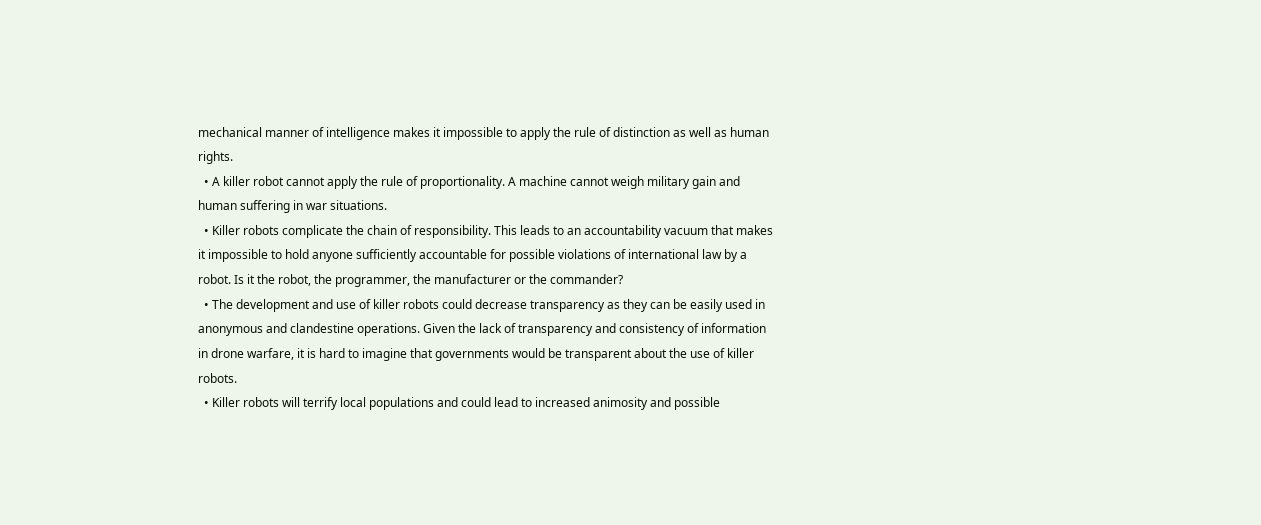mechanical manner of intelligence makes it impossible to apply the rule of distinction as well as human rights.
  • A killer robot cannot apply the rule of proportionality. A machine cannot weigh military gain and human suffering in war situations.
  • Killer robots complicate the chain of responsibility. This leads to an accountability vacuum that makes it impossible to hold anyone sufficiently accountable for possible violations of international law by a robot. Is it the robot, the programmer, the manufacturer or the commander?
  • The development and use of killer robots could decrease transparency as they can be easily used in anonymous and clandestine operations. Given the lack of transparency and consistency of information in drone warfare, it is hard to imagine that governments would be transparent about the use of killer robots.
  • Killer robots will terrify local populations and could lead to increased animosity and possible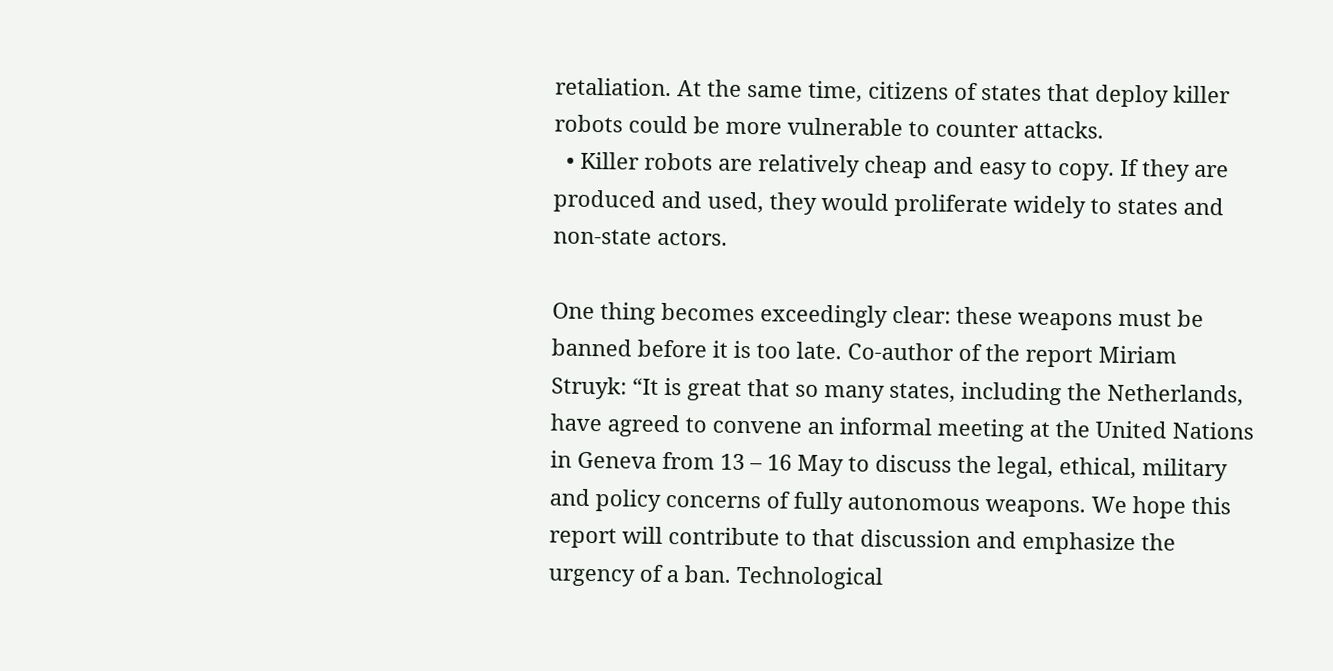retaliation. At the same time, citizens of states that deploy killer robots could be more vulnerable to counter attacks.
  • Killer robots are relatively cheap and easy to copy. If they are produced and used, they would proliferate widely to states and non-state actors.

One thing becomes exceedingly clear: these weapons must be banned before it is too late. Co-author of the report Miriam Struyk: “It is great that so many states, including the Netherlands, have agreed to convene an informal meeting at the United Nations in Geneva from 13 – 16 May to discuss the legal, ethical, military and policy concerns of fully autonomous weapons. We hope this report will contribute to that discussion and emphasize the urgency of a ban. Technological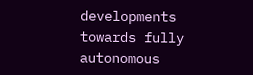developments towards fully autonomous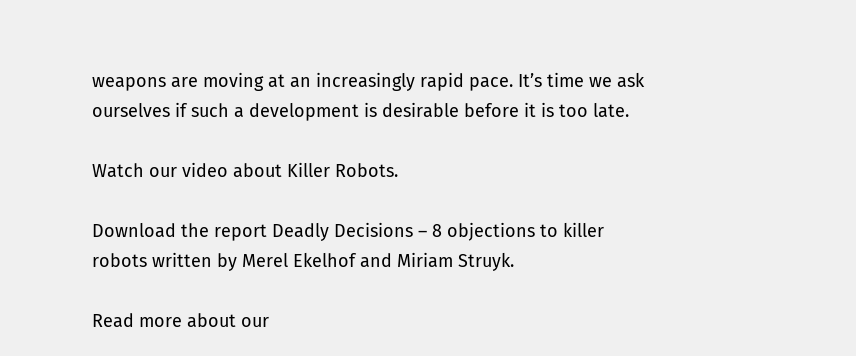weapons are moving at an increasingly rapid pace. It’s time we ask ourselves if such a development is desirable before it is too late.

Watch our video about Killer Robots.

Download the report Deadly Decisions – 8 objections to killer robots written by Merel Ekelhof and Miriam Struyk.

Read more about our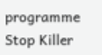programme Stop Killer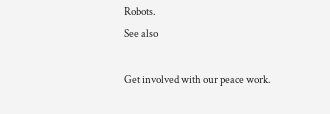Robots.
See also

Get involved with our peace work.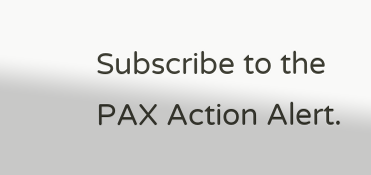Subscribe to the PAX Action Alert.